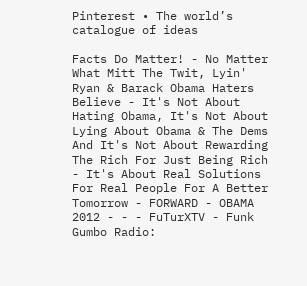Pinterest • The world’s catalogue of ideas

Facts Do Matter! - No Matter What Mitt The Twit, Lyin' Ryan & Barack Obama Haters Believe - It's Not About Hating Obama, It's Not About Lying About Obama & The Dems And It's Not About Rewarding The Rich For Just Being Rich - It's About Real Solutions For Real People For A Better Tomorrow - FORWARD - OBAMA 2012 - - - FuTurXTV - Funk Gumbo Radio: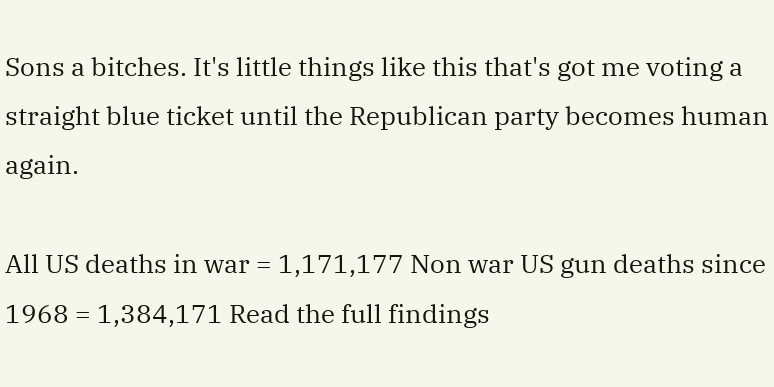Sons a bitches. It's little things like this that's got me voting a straight blue ticket until the Republican party becomes human again.

All US deaths in war = 1,171,177 Non war US gun deaths since 1968 = 1,384,171 Read the full findings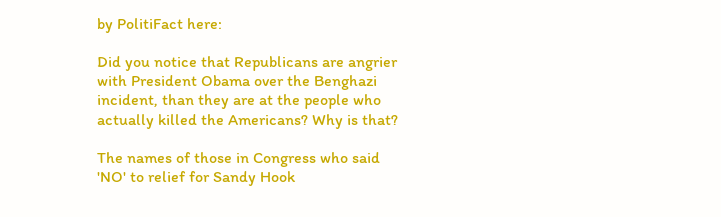by PolitiFact here:

Did you notice that Republicans are angrier with President Obama over the Benghazi incident, than they are at the people who actually killed the Americans? Why is that?

The names of those in Congress who said 'NO' to relief for Sandy Hook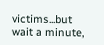victims...but wait a minute,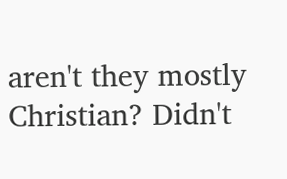aren't they mostly Christian? Didn't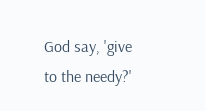God say, 'give to the needy?'